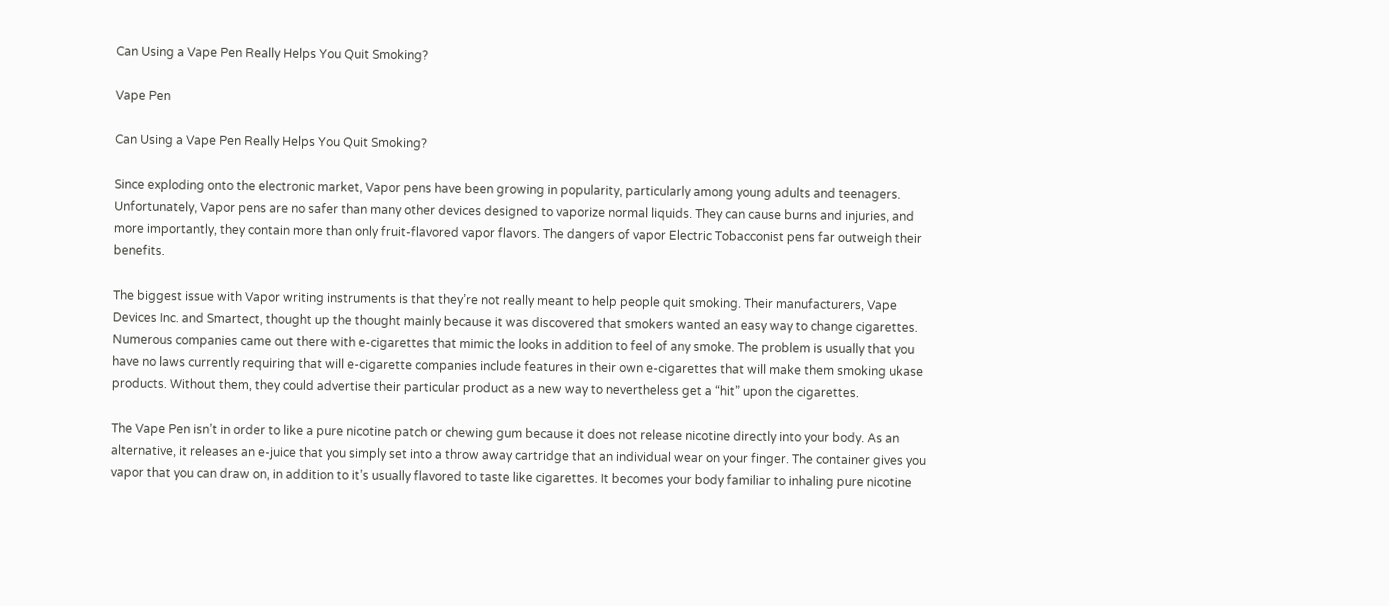Can Using a Vape Pen Really Helps You Quit Smoking?

Vape Pen

Can Using a Vape Pen Really Helps You Quit Smoking?

Since exploding onto the electronic market, Vapor pens have been growing in popularity, particularly among young adults and teenagers. Unfortunately, Vapor pens are no safer than many other devices designed to vaporize normal liquids. They can cause burns and injuries, and more importantly, they contain more than only fruit-flavored vapor flavors. The dangers of vapor Electric Tobacconist pens far outweigh their benefits.

The biggest issue with Vapor writing instruments is that they’re not really meant to help people quit smoking. Their manufacturers, Vape Devices Inc. and Smartect, thought up the thought mainly because it was discovered that smokers wanted an easy way to change cigarettes. Numerous companies came out there with e-cigarettes that mimic the looks in addition to feel of any smoke. The problem is usually that you have no laws currently requiring that will e-cigarette companies include features in their own e-cigarettes that will make them smoking ukase products. Without them, they could advertise their particular product as a new way to nevertheless get a “hit” upon the cigarettes.

The Vape Pen isn’t in order to like a pure nicotine patch or chewing gum because it does not release nicotine directly into your body. As an alternative, it releases an e-juice that you simply set into a throw away cartridge that an individual wear on your finger. The container gives you vapor that you can draw on, in addition to it’s usually flavored to taste like cigarettes. It becomes your body familiar to inhaling pure nicotine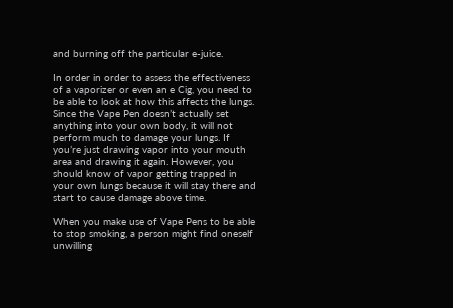and burning off the particular e-juice.

In order in order to assess the effectiveness of a vaporizer or even an e Cig, you need to be able to look at how this affects the lungs. Since the Vape Pen doesn’t actually set anything into your own body, it will not perform much to damage your lungs. If you’re just drawing vapor into your mouth area and drawing it again. However, you should know of vapor getting trapped in your own lungs because it will stay there and start to cause damage above time.

When you make use of Vape Pens to be able to stop smoking, a person might find oneself unwilling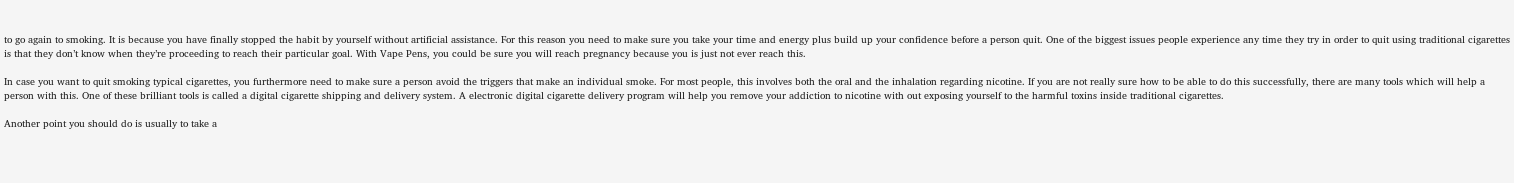to go again to smoking. It is because you have finally stopped the habit by yourself without artificial assistance. For this reason you need to make sure you take your time and energy plus build up your confidence before a person quit. One of the biggest issues people experience any time they try in order to quit using traditional cigarettes is that they don’t know when they’re proceeding to reach their particular goal. With Vape Pens, you could be sure you will reach pregnancy because you is just not ever reach this.

In case you want to quit smoking typical cigarettes, you furthermore need to make sure a person avoid the triggers that make an individual smoke. For most people, this involves both the oral and the inhalation regarding nicotine. If you are not really sure how to be able to do this successfully, there are many tools which will help a person with this. One of these brilliant tools is called a digital cigarette shipping and delivery system. A electronic digital cigarette delivery program will help you remove your addiction to nicotine with out exposing yourself to the harmful toxins inside traditional cigarettes.

Another point you should do is usually to take a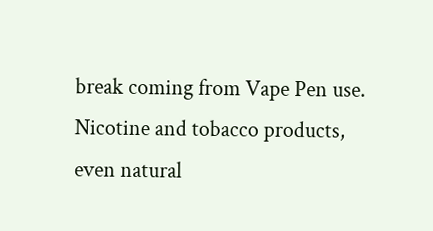break coming from Vape Pen use. Nicotine and tobacco products, even natural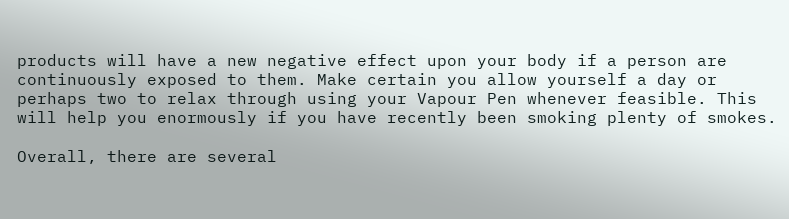products will have a new negative effect upon your body if a person are continuously exposed to them. Make certain you allow yourself a day or perhaps two to relax through using your Vapour Pen whenever feasible. This will help you enormously if you have recently been smoking plenty of smokes.

Overall, there are several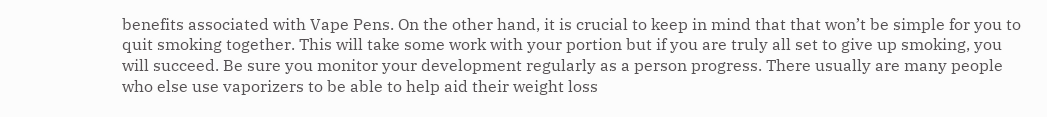benefits associated with Vape Pens. On the other hand, it is crucial to keep in mind that that won’t be simple for you to quit smoking together. This will take some work with your portion but if you are truly all set to give up smoking, you will succeed. Be sure you monitor your development regularly as a person progress. There usually are many people who else use vaporizers to be able to help aid their weight loss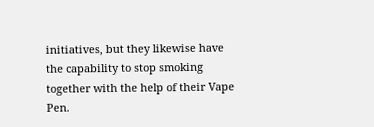initiatives, but they likewise have the capability to stop smoking together with the help of their Vape Pen.